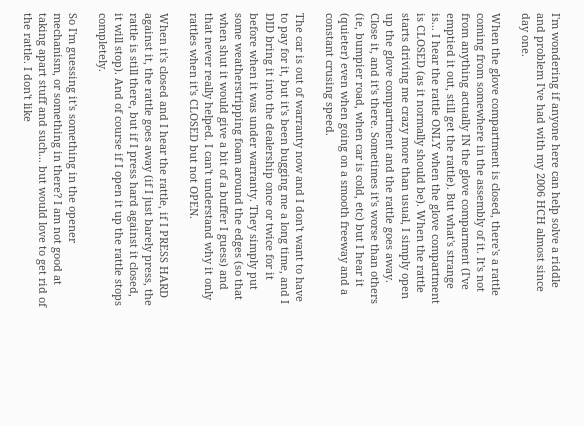I'm wondering if anyone here can help solve a riddle and problem I've had with my 2006 HCH almost since day one.

When the glove compartment is closed, there's a rattle coming from somewhere in the assembly of it. It's not from anything actually IN the glove comparment (I've emptied it out, still get the rattle). But what's strange is... I hear the rattle ONLY when the glove compartment is CLOSED (as it normally should be). When the rattle starts driving me crazy more than usual, I simply open up the glove compartment and the rattle goes away. Close it, and it's there. Sometimes it's worse than others (ie, bumpier road, when car is cold, etc) but I hear it (quieter) even when going on a smooth freeway and a constant crusing speed.

The car is out of warranty now and I don't want to have to pay for it, but it's been bugging me a long time, and I DID bring it into the dealership once or twice for it before when it was under warranty. They simply put some weatherstripping foam around the edges (so that when shut it would give a bit of a buffer I guess) and that never really helped. I can't understand why it only rattles when it's CLOSED but not OPEN.

When it's closed and I hear the rattle, if I PRESS HARD against it, the rattle goes away (if I just barely press, the rattle is still there, but if I press hard against it closed, it will stop). And of course if I open it up the rattle stops completely.

So I'm guessing it's something in the opener mechanism, or something in there? I am not good at taking apart stuff and such... but would love to get rid of the rattle. I don't like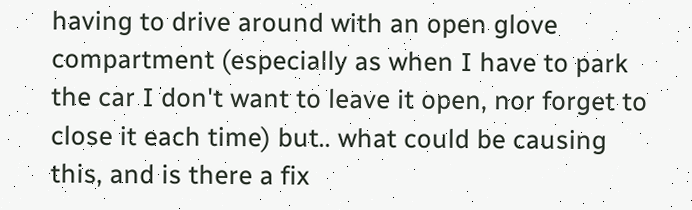having to drive around with an open glove compartment (especially as when I have to park the car I don't want to leave it open, nor forget to close it each time) but.. what could be causing this, and is there a fix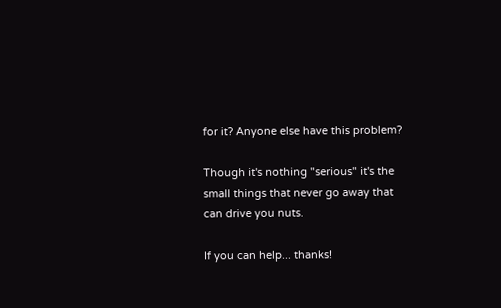for it? Anyone else have this problem?

Though it's nothing "serious" it's the small things that never go away that can drive you nuts.

If you can help... thanks!